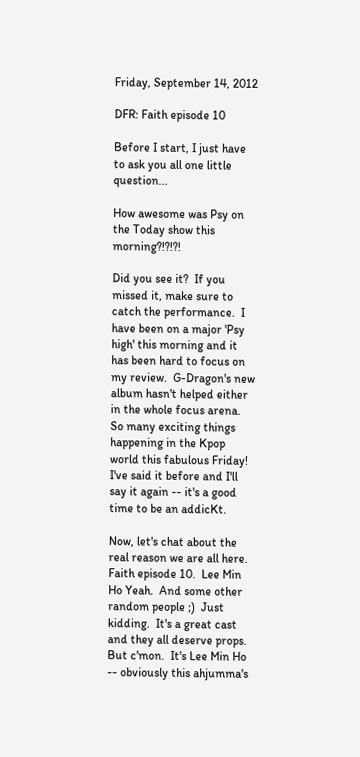Friday, September 14, 2012

DFR: Faith episode 10

Before I start, I just have to ask you all one little question...

How awesome was Psy on the Today show this morning?!?!?!

Did you see it?  If you missed it, make sure to catch the performance.  I have been on a major 'Psy high' this morning and it has been hard to focus on my review.  G-Dragon's new album hasn't helped either in the whole focus arena.  So many exciting things happening in the Kpop world this fabulous Friday!  I've said it before and I'll say it again -- it's a good time to be an addicKt.

Now, let's chat about the real reason we are all here.  Faith episode 10.  Lee Min Ho Yeah.  And some other random people ;)  Just kidding.  It's a great cast and they all deserve props.  But c'mon.  It's Lee Min Ho -- obviously this ahjumma's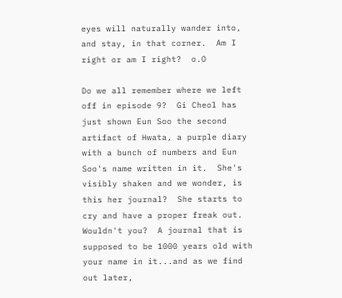eyes will naturally wander into, and stay, in that corner.  Am I right or am I right?  o.O

Do we all remember where we left off in episode 9?  Gi Cheol has just shown Eun Soo the second artifact of Hwata, a purple diary with a bunch of numbers and Eun Soo's name written in it.  She's visibly shaken and we wonder, is this her journal?  She starts to cry and have a proper freak out.  Wouldn't you?  A journal that is supposed to be 1000 years old with your name in it...and as we find out later,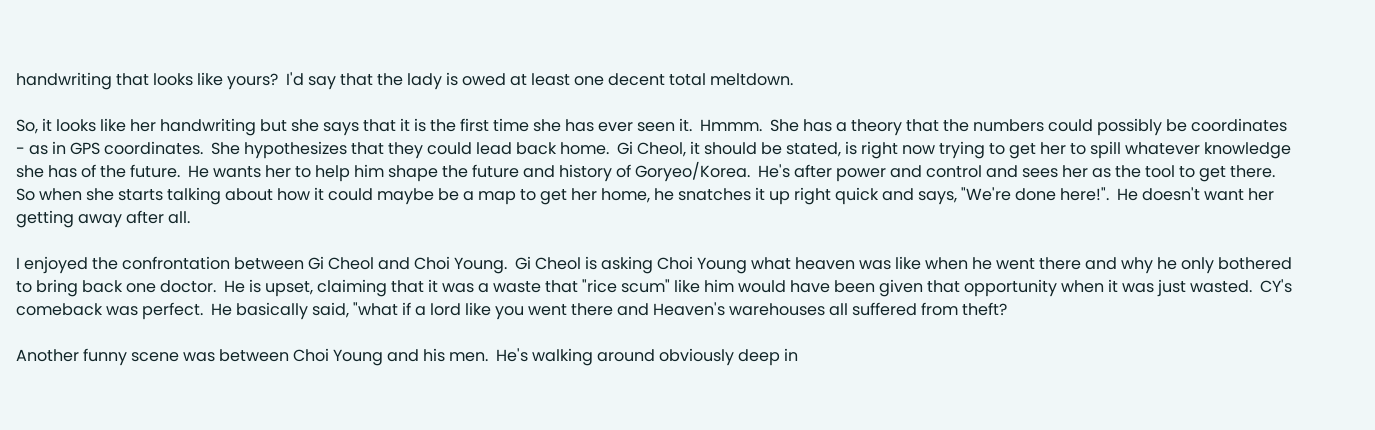handwriting that looks like yours?  I'd say that the lady is owed at least one decent total meltdown.

So, it looks like her handwriting but she says that it is the first time she has ever seen it.  Hmmm.  She has a theory that the numbers could possibly be coordinates - as in GPS coordinates.  She hypothesizes that they could lead back home.  Gi Cheol, it should be stated, is right now trying to get her to spill whatever knowledge she has of the future.  He wants her to help him shape the future and history of Goryeo/Korea.  He's after power and control and sees her as the tool to get there.  So when she starts talking about how it could maybe be a map to get her home, he snatches it up right quick and says, "We're done here!".  He doesn't want her getting away after all.

I enjoyed the confrontation between Gi Cheol and Choi Young.  Gi Cheol is asking Choi Young what heaven was like when he went there and why he only bothered to bring back one doctor.  He is upset, claiming that it was a waste that "rice scum" like him would have been given that opportunity when it was just wasted.  CY's comeback was perfect.  He basically said, "what if a lord like you went there and Heaven's warehouses all suffered from theft?

Another funny scene was between Choi Young and his men.  He's walking around obviously deep in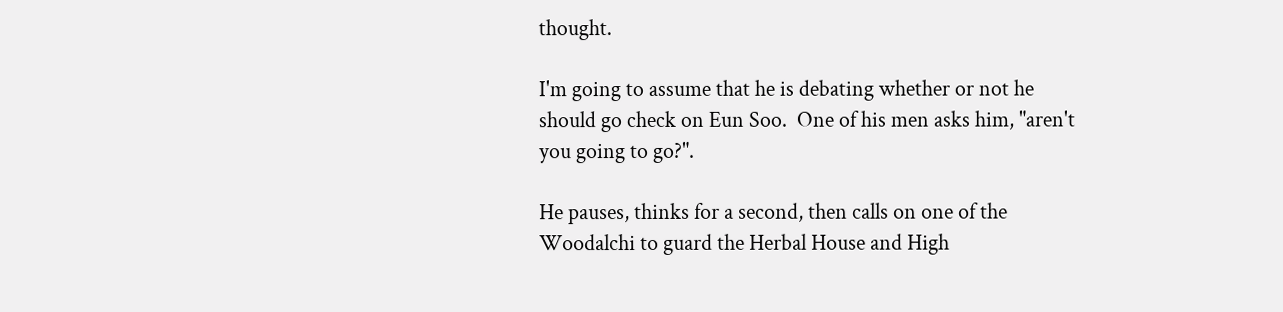thought.

I'm going to assume that he is debating whether or not he should go check on Eun Soo.  One of his men asks him, "aren't you going to go?".

He pauses, thinks for a second, then calls on one of the Woodalchi to guard the Herbal House and High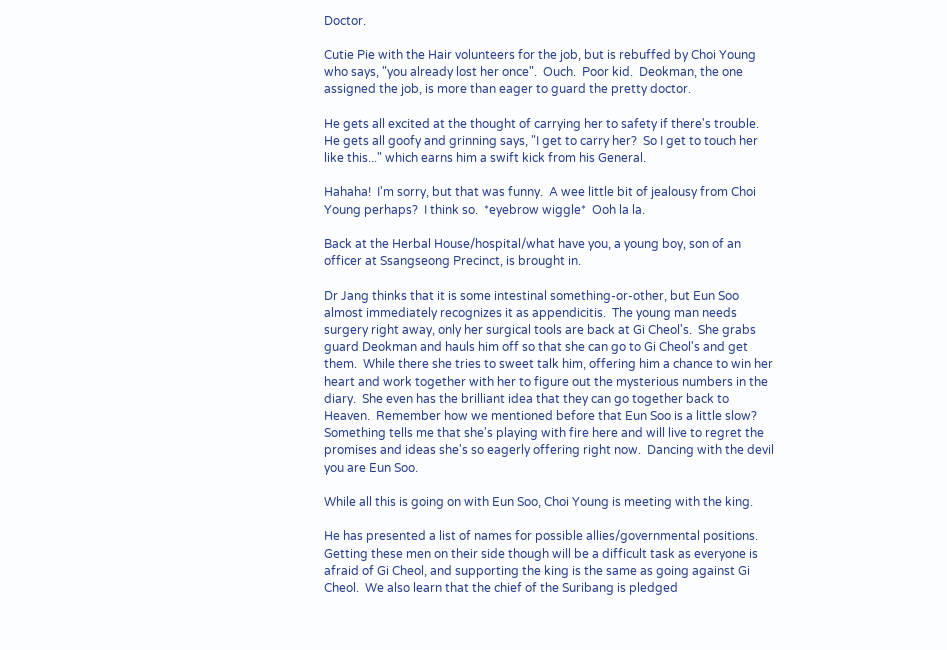Doctor.

Cutie Pie with the Hair volunteers for the job, but is rebuffed by Choi Young who says, "you already lost her once".  Ouch.  Poor kid.  Deokman, the one assigned the job, is more than eager to guard the pretty doctor.

He gets all excited at the thought of carrying her to safety if there's trouble.  He gets all goofy and grinning says, "I get to carry her?  So I get to touch her like this..." which earns him a swift kick from his General.

Hahaha!  I'm sorry, but that was funny.  A wee little bit of jealousy from Choi Young perhaps?  I think so.  *eyebrow wiggle*  Ooh la la.

Back at the Herbal House/hospital/what have you, a young boy, son of an officer at Ssangseong Precinct, is brought in.

Dr Jang thinks that it is some intestinal something-or-other, but Eun Soo almost immediately recognizes it as appendicitis.  The young man needs surgery right away, only her surgical tools are back at Gi Cheol's.  She grabs guard Deokman and hauls him off so that she can go to Gi Cheol's and get them.  While there she tries to sweet talk him, offering him a chance to win her heart and work together with her to figure out the mysterious numbers in the diary.  She even has the brilliant idea that they can go together back to Heaven.  Remember how we mentioned before that Eun Soo is a little slow?  Something tells me that she's playing with fire here and will live to regret the promises and ideas she's so eagerly offering right now.  Dancing with the devil you are Eun Soo.

While all this is going on with Eun Soo, Choi Young is meeting with the king.

He has presented a list of names for possible allies/governmental positions.  Getting these men on their side though will be a difficult task as everyone is afraid of Gi Cheol, and supporting the king is the same as going against Gi Cheol.  We also learn that the chief of the Suribang is pledged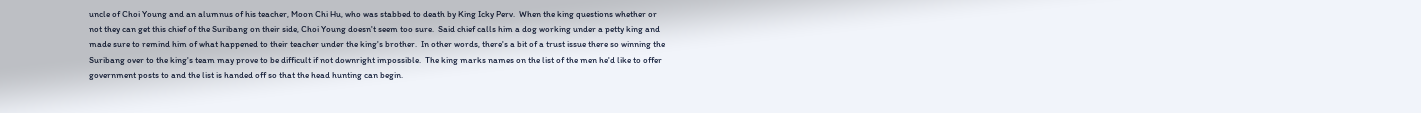uncle of Choi Young and an alumnus of his teacher, Moon Chi Hu, who was stabbed to death by King Icky Perv.  When the king questions whether or not they can get this chief of the Suribang on their side, Choi Young doesn't seem too sure.  Said chief calls him a dog working under a petty king and made sure to remind him of what happened to their teacher under the king's brother.  In other words, there's a bit of a trust issue there so winning the Suribang over to the king's team may prove to be difficult if not downright impossible.  The king marks names on the list of the men he'd like to offer government posts to and the list is handed off so that the head hunting can begin.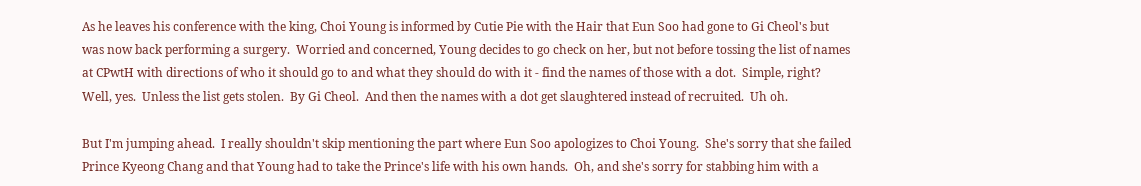As he leaves his conference with the king, Choi Young is informed by Cutie Pie with the Hair that Eun Soo had gone to Gi Cheol's but was now back performing a surgery.  Worried and concerned, Young decides to go check on her, but not before tossing the list of names at CPwtH with directions of who it should go to and what they should do with it - find the names of those with a dot.  Simple, right?  Well, yes.  Unless the list gets stolen.  By Gi Cheol.  And then the names with a dot get slaughtered instead of recruited.  Uh oh.

But I'm jumping ahead.  I really shouldn't skip mentioning the part where Eun Soo apologizes to Choi Young.  She's sorry that she failed Prince Kyeong Chang and that Young had to take the Prince's life with his own hands.  Oh, and she's sorry for stabbing him with a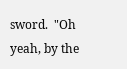sword.  "Oh yeah, by the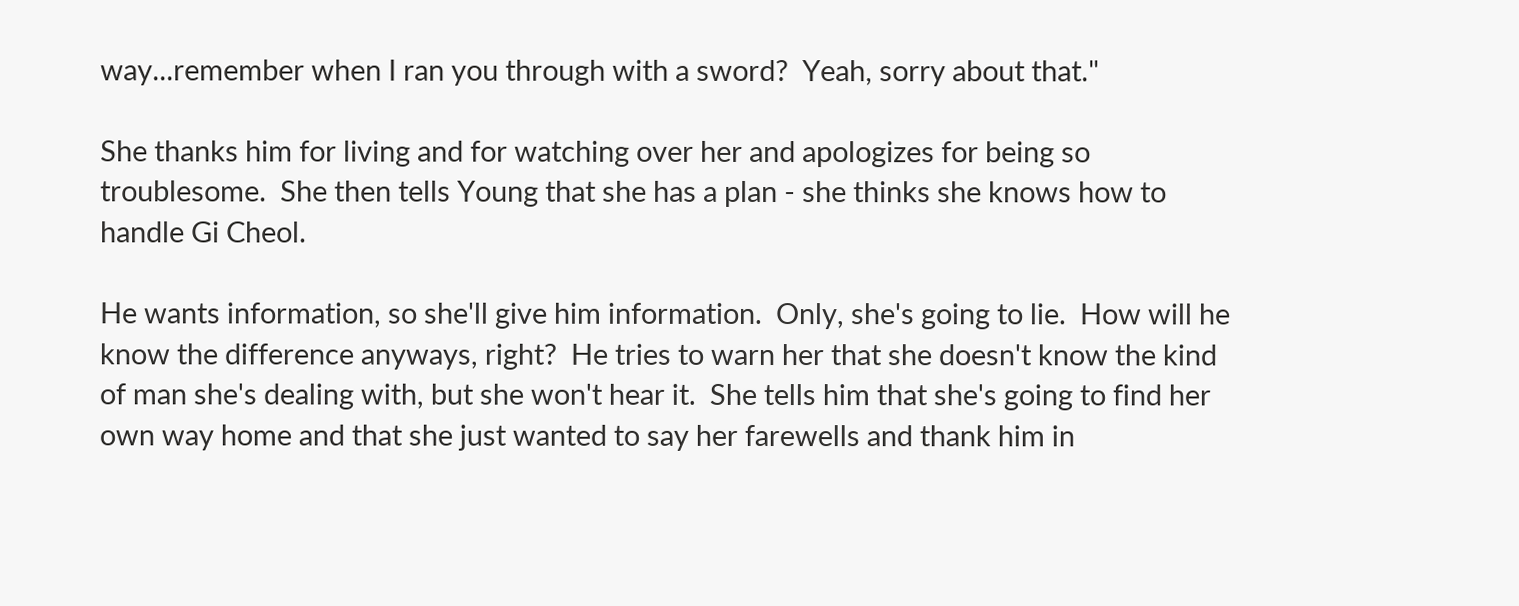way...remember when I ran you through with a sword?  Yeah, sorry about that."

She thanks him for living and for watching over her and apologizes for being so troublesome.  She then tells Young that she has a plan - she thinks she knows how to handle Gi Cheol.

He wants information, so she'll give him information.  Only, she's going to lie.  How will he know the difference anyways, right?  He tries to warn her that she doesn't know the kind of man she's dealing with, but she won't hear it.  She tells him that she's going to find her own way home and that she just wanted to say her farewells and thank him in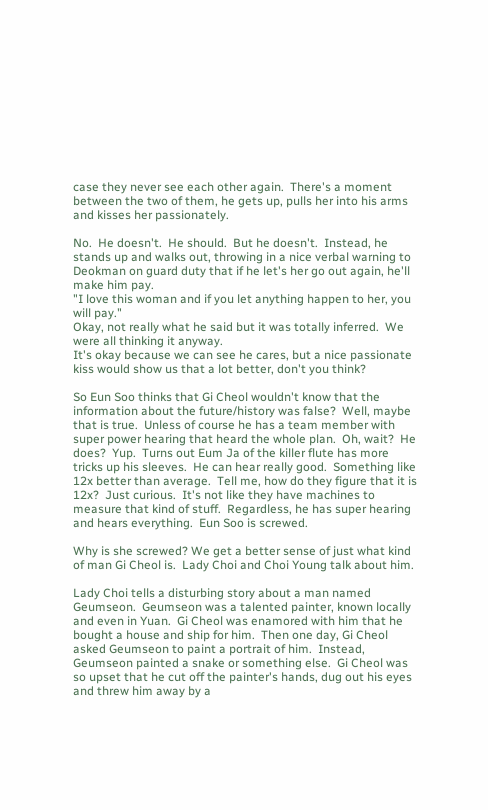case they never see each other again.  There's a moment between the two of them, he gets up, pulls her into his arms and kisses her passionately.

No.  He doesn't.  He should.  But he doesn't.  Instead, he stands up and walks out, throwing in a nice verbal warning to Deokman on guard duty that if he let's her go out again, he'll make him pay.
"I love this woman and if you let anything happen to her, you will pay."
Okay, not really what he said but it was totally inferred.  We were all thinking it anyway.
It's okay because we can see he cares, but a nice passionate kiss would show us that a lot better, don't you think?

So Eun Soo thinks that Gi Cheol wouldn't know that the information about the future/history was false?  Well, maybe that is true.  Unless of course he has a team member with super power hearing that heard the whole plan.  Oh, wait?  He does?  Yup.  Turns out Eum Ja of the killer flute has more tricks up his sleeves.  He can hear really good.  Something like 12x better than average.  Tell me, how do they figure that it is 12x?  Just curious.  It's not like they have machines to measure that kind of stuff.  Regardless, he has super hearing and hears everything.  Eun Soo is screwed.

Why is she screwed? We get a better sense of just what kind of man Gi Cheol is.  Lady Choi and Choi Young talk about him.

Lady Choi tells a disturbing story about a man named Geumseon.  Geumseon was a talented painter, known locally and even in Yuan.  Gi Cheol was enamored with him that he bought a house and ship for him.  Then one day, Gi Cheol asked Geumseon to paint a portrait of him.  Instead, Geumseon painted a snake or something else.  Gi Cheol was so upset that he cut off the painter's hands, dug out his eyes and threw him away by a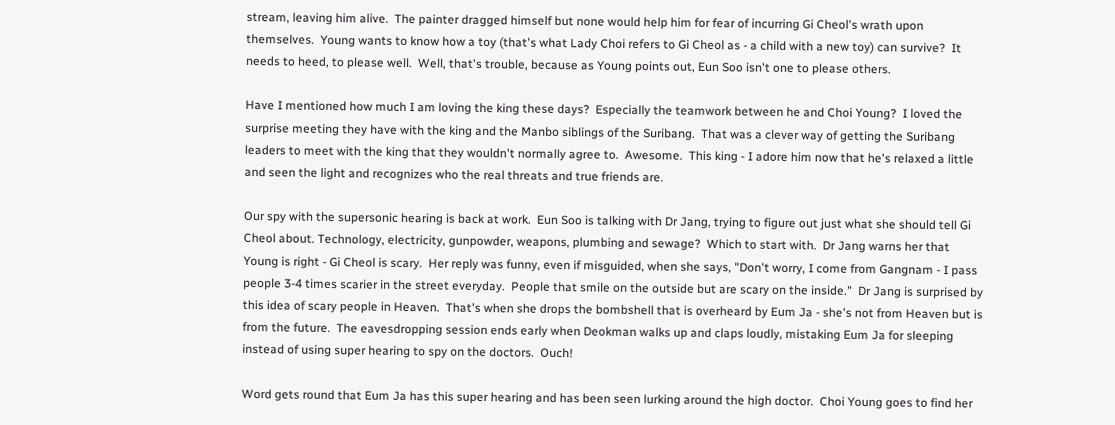stream, leaving him alive.  The painter dragged himself but none would help him for fear of incurring Gi Cheol's wrath upon themselves.  Young wants to know how a toy (that's what Lady Choi refers to Gi Cheol as - a child with a new toy) can survive?  It needs to heed, to please well.  Well, that's trouble, because as Young points out, Eun Soo isn't one to please others.

Have I mentioned how much I am loving the king these days?  Especially the teamwork between he and Choi Young?  I loved the surprise meeting they have with the king and the Manbo siblings of the Suribang.  That was a clever way of getting the Suribang leaders to meet with the king that they wouldn't normally agree to.  Awesome.  This king - I adore him now that he's relaxed a little and seen the light and recognizes who the real threats and true friends are.

Our spy with the supersonic hearing is back at work.  Eun Soo is talking with Dr Jang, trying to figure out just what she should tell Gi Cheol about. Technology, electricity, gunpowder, weapons, plumbing and sewage?  Which to start with.  Dr Jang warns her that Young is right - Gi Cheol is scary.  Her reply was funny, even if misguided, when she says, "Don't worry, I come from Gangnam - I pass people 3-4 times scarier in the street everyday.  People that smile on the outside but are scary on the inside."  Dr Jang is surprised by this idea of scary people in Heaven.  That's when she drops the bombshell that is overheard by Eum Ja - she's not from Heaven but is from the future.  The eavesdropping session ends early when Deokman walks up and claps loudly, mistaking Eum Ja for sleeping instead of using super hearing to spy on the doctors.  Ouch!

Word gets round that Eum Ja has this super hearing and has been seen lurking around the high doctor.  Choi Young goes to find her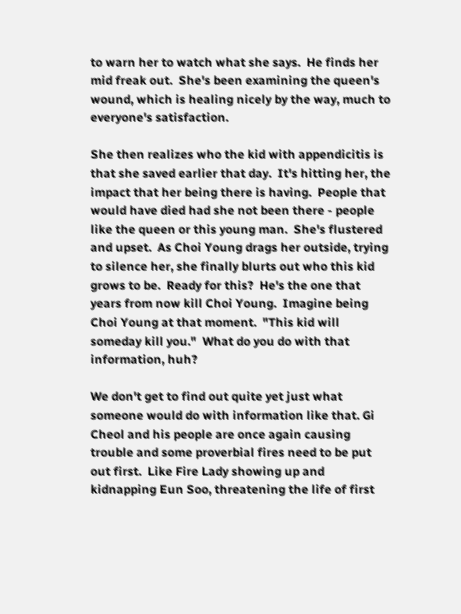to warn her to watch what she says.  He finds her mid freak out.  She's been examining the queen's wound, which is healing nicely by the way, much to everyone's satisfaction.

She then realizes who the kid with appendicitis is that she saved earlier that day.  It's hitting her, the impact that her being there is having.  People that would have died had she not been there - people like the queen or this young man.  She's flustered and upset.  As Choi Young drags her outside, trying to silence her, she finally blurts out who this kid grows to be.  Ready for this?  He's the one that years from now kill Choi Young.  Imagine being Choi Young at that moment.  "This kid will someday kill you."  What do you do with that information, huh?

We don't get to find out quite yet just what someone would do with information like that. Gi Cheol and his people are once again causing trouble and some proverbial fires need to be put out first.  Like Fire Lady showing up and kidnapping Eun Soo, threatening the life of first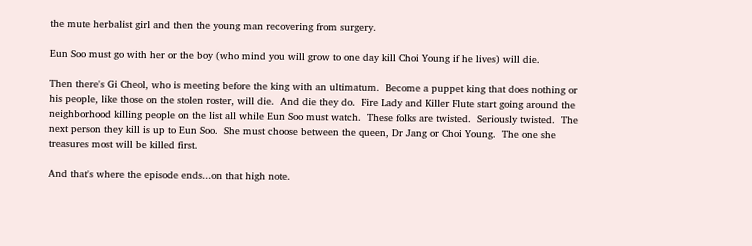the mute herbalist girl and then the young man recovering from surgery.

Eun Soo must go with her or the boy (who mind you will grow to one day kill Choi Young if he lives) will die.

Then there's Gi Cheol, who is meeting before the king with an ultimatum.  Become a puppet king that does nothing or his people, like those on the stolen roster, will die.  And die they do.  Fire Lady and Killer Flute start going around the neighborhood killing people on the list all while Eun Soo must watch.  These folks are twisted.  Seriously twisted.  The next person they kill is up to Eun Soo.  She must choose between the queen, Dr Jang or Choi Young.  The one she treasures most will be killed first.

And that's where the episode ends...on that high note.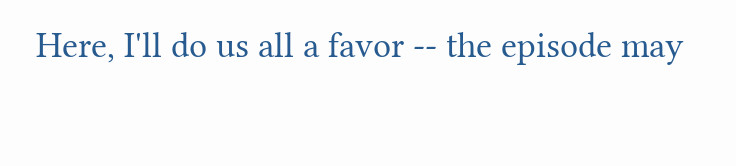Here, I'll do us all a favor -- the episode may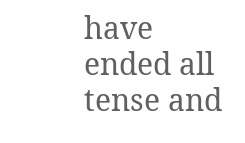have ended all tense and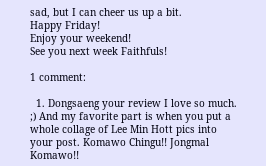sad, but I can cheer us up a bit.
Happy Friday!
Enjoy your weekend!
See you next week Faithfuls!

1 comment:

  1. Dongsaeng your review I love so much. ;) And my favorite part is when you put a whole collage of Lee Min Hott pics into your post. Komawo Chingu!! Jongmal Komawo!!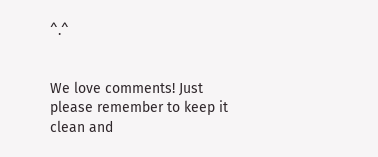^.^


We love comments! Just please remember to keep it clean and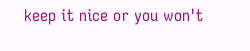keep it nice or you won't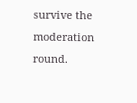survive the moderation round.